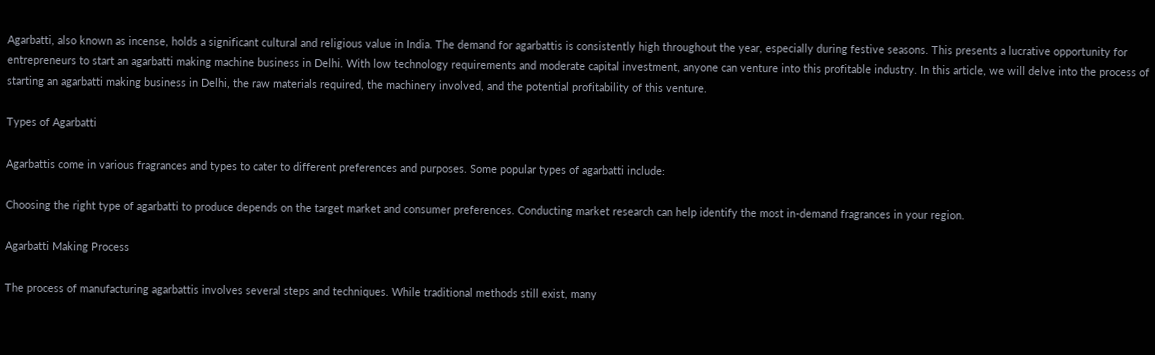Agarbatti, also known as incense, holds a significant cultural and religious value in India. The demand for agarbattis is consistently high throughout the year, especially during festive seasons. This presents a lucrative opportunity for entrepreneurs to start an agarbatti making machine business in Delhi. With low technology requirements and moderate capital investment, anyone can venture into this profitable industry. In this article, we will delve into the process of starting an agarbatti making business in Delhi, the raw materials required, the machinery involved, and the potential profitability of this venture.

Types of Agarbatti

Agarbattis come in various fragrances and types to cater to different preferences and purposes. Some popular types of agarbatti include:

Choosing the right type of agarbatti to produce depends on the target market and consumer preferences. Conducting market research can help identify the most in-demand fragrances in your region.

Agarbatti Making Process

The process of manufacturing agarbattis involves several steps and techniques. While traditional methods still exist, many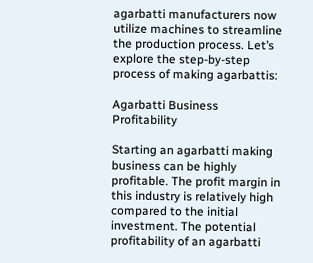agarbatti manufacturers now utilize machines to streamline the production process. Let’s explore the step-by-step process of making agarbattis:

Agarbatti Business Profitability

Starting an agarbatti making business can be highly profitable. The profit margin in this industry is relatively high compared to the initial investment. The potential profitability of an agarbatti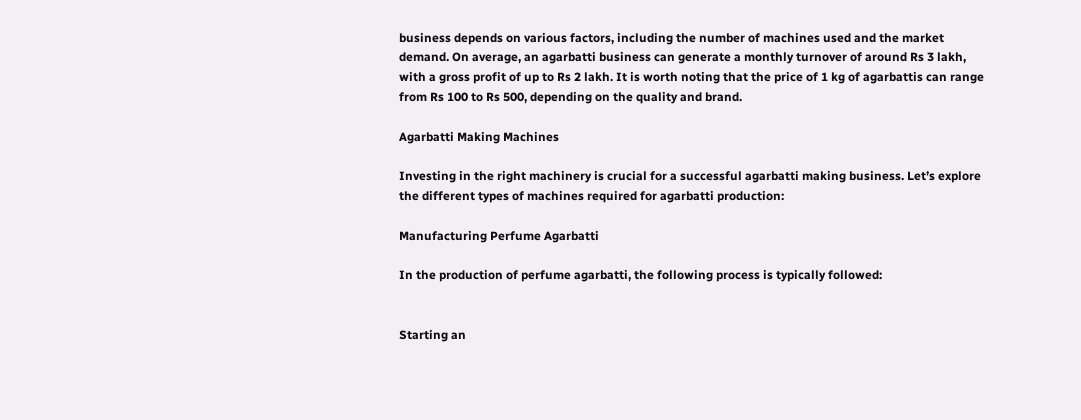business depends on various factors, including the number of machines used and the market demand. On average, an agarbatti business can generate a monthly turnover of around Rs 3 lakh, with a gross profit of up to Rs 2 lakh. It is worth noting that the price of 1 kg of agarbattis can range from Rs 100 to Rs 500, depending on the quality and brand.

Agarbatti Making Machines

Investing in the right machinery is crucial for a successful agarbatti making business. Let’s explore the different types of machines required for agarbatti production:

Manufacturing Perfume Agarbatti

In the production of perfume agarbatti, the following process is typically followed:


Starting an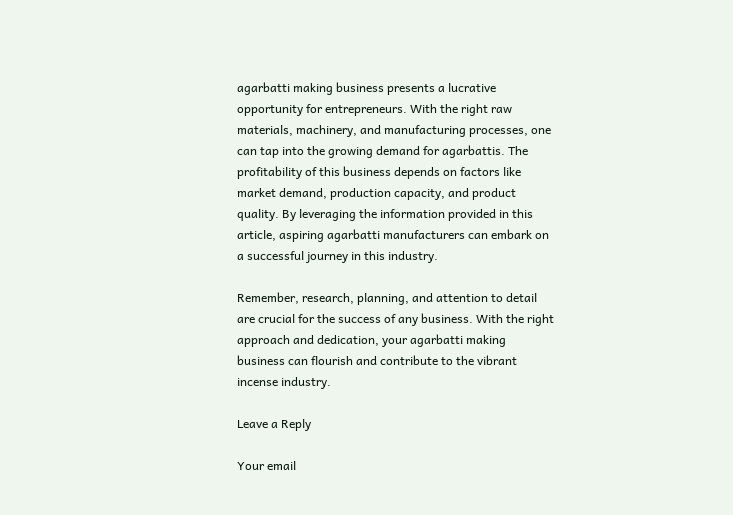agarbatti making business presents a lucrative opportunity for entrepreneurs. With the right raw materials, machinery, and manufacturing processes, one can tap into the growing demand for agarbattis. The profitability of this business depends on factors like market demand, production capacity, and product quality. By leveraging the information provided in this article, aspiring agarbatti manufacturers can embark on a successful journey in this industry.

Remember, research, planning, and attention to detail are crucial for the success of any business. With the right approach and dedication, your agarbatti making business can flourish and contribute to the vibrant incense industry.

Leave a Reply

Your email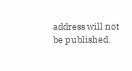address will not be published.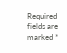Required fields are marked *